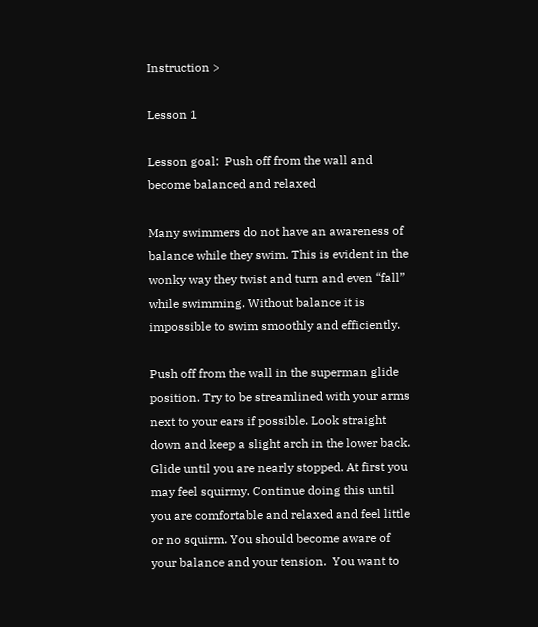Instruction >

Lesson 1

Lesson goal:  Push off from the wall and become balanced and relaxed

Many swimmers do not have an awareness of balance while they swim. This is evident in the wonky way they twist and turn and even “fall” while swimming. Without balance it is impossible to swim smoothly and efficiently.

Push off from the wall in the superman glide position. Try to be streamlined with your arms next to your ears if possible. Look straight down and keep a slight arch in the lower back. Glide until you are nearly stopped. At first you may feel squirmy. Continue doing this until you are comfortable and relaxed and feel little or no squirm. You should become aware of your balance and your tension.  You want to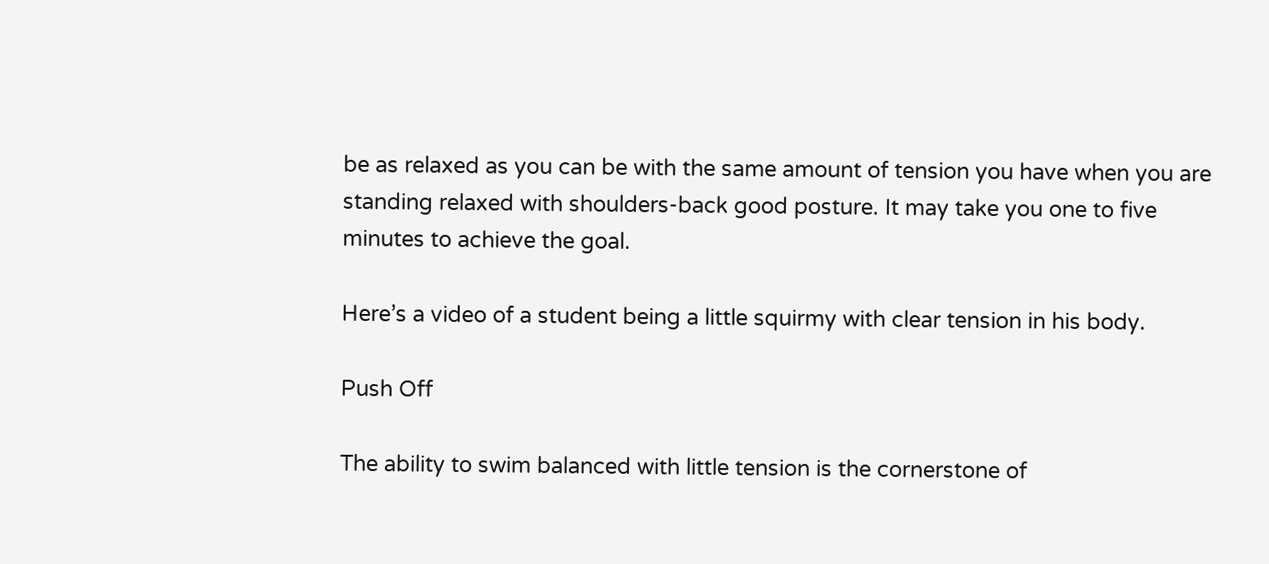be as relaxed as you can be with the same amount of tension you have when you are standing relaxed with shoulders-back good posture. It may take you one to five minutes to achieve the goal.

Here’s a video of a student being a little squirmy with clear tension in his body.

Push Off

The ability to swim balanced with little tension is the cornerstone of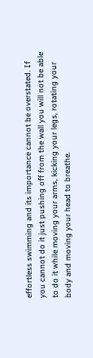effortless swimming and its importance cannot be overstated. If you cannot do it just pushing off from the wall you will not be able to do it while moving your arms, kicking your legs, rotating your body and moving your head to breathe.